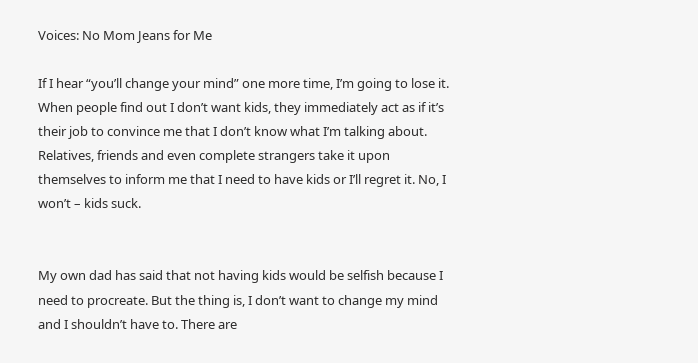Voices: No Mom Jeans for Me

If I hear “you’ll change your mind” one more time, I’m going to lose it. When people find out I don’t want kids, they immediately act as if it’s their job to convince me that I don’t know what I’m talking about. Relatives, friends and even complete strangers take it upon themselves to inform me that I need to have kids or I’ll regret it. No, I won’t – kids suck.


My own dad has said that not having kids would be selfish because I need to procreate. But the thing is, I don’t want to change my mind and I shouldn’t have to. There are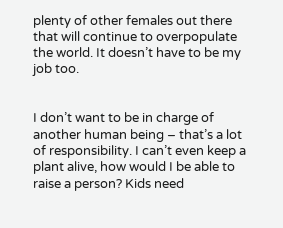plenty of other females out there that will continue to overpopulate the world. It doesn’t have to be my job too.


I don’t want to be in charge of another human being – that’s a lot of responsibility. I can’t even keep a plant alive, how would I be able to raise a person? Kids need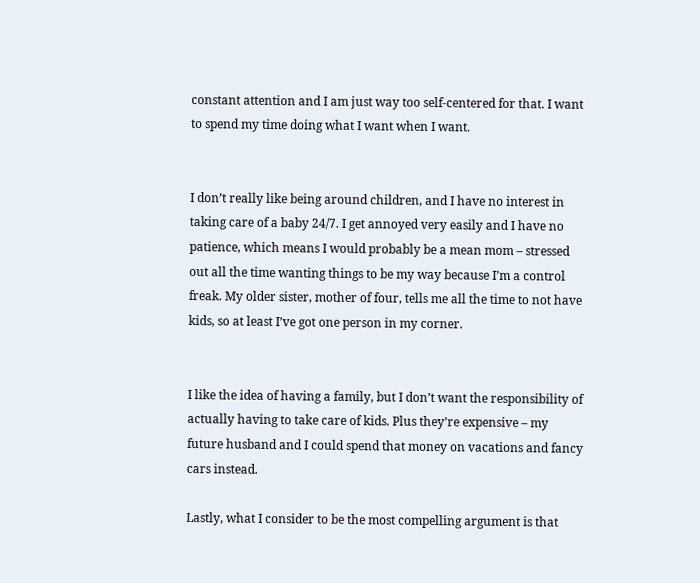constant attention and I am just way too self-centered for that. I want to spend my time doing what I want when I want.


I don’t really like being around children, and I have no interest in taking care of a baby 24/7. I get annoyed very easily and I have no patience, which means I would probably be a mean mom – stressed out all the time wanting things to be my way because I’m a control freak. My older sister, mother of four, tells me all the time to not have kids, so at least I’ve got one person in my corner.


I like the idea of having a family, but I don’t want the responsibility of actually having to take care of kids. Plus they’re expensive – my future husband and I could spend that money on vacations and fancy cars instead.

Lastly, what I consider to be the most compelling argument is that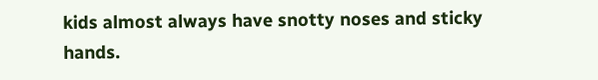kids almost always have snotty noses and sticky hands.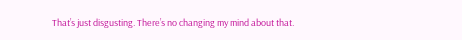That’s just disgusting. There’s no changing my mind about that.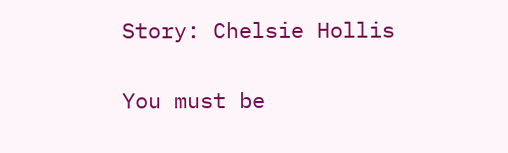Story: Chelsie Hollis

You must be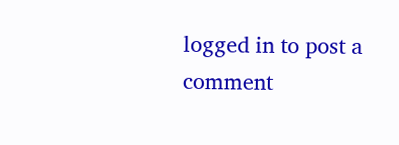logged in to post a comment